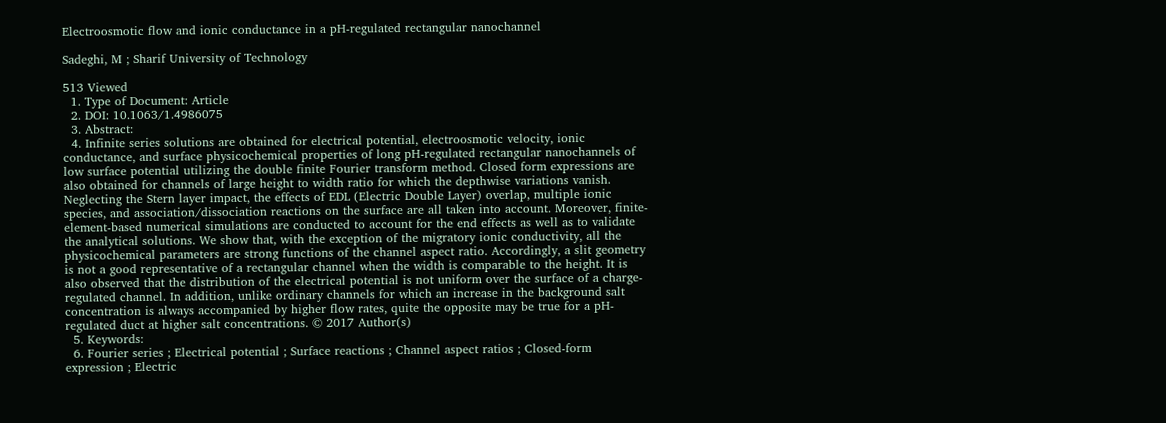Electroosmotic flow and ionic conductance in a pH-regulated rectangular nanochannel

Sadeghi, M ; Sharif University of Technology

513 Viewed
  1. Type of Document: Article
  2. DOI: 10.1063/1.4986075
  3. Abstract:
  4. Infinite series solutions are obtained for electrical potential, electroosmotic velocity, ionic conductance, and surface physicochemical properties of long pH-regulated rectangular nanochannels of low surface potential utilizing the double finite Fourier transform method. Closed form expressions are also obtained for channels of large height to width ratio for which the depthwise variations vanish. Neglecting the Stern layer impact, the effects of EDL (Electric Double Layer) overlap, multiple ionic species, and association/dissociation reactions on the surface are all taken into account. Moreover, finite-element-based numerical simulations are conducted to account for the end effects as well as to validate the analytical solutions. We show that, with the exception of the migratory ionic conductivity, all the physicochemical parameters are strong functions of the channel aspect ratio. Accordingly, a slit geometry is not a good representative of a rectangular channel when the width is comparable to the height. It is also observed that the distribution of the electrical potential is not uniform over the surface of a charge-regulated channel. In addition, unlike ordinary channels for which an increase in the background salt concentration is always accompanied by higher flow rates, quite the opposite may be true for a pH-regulated duct at higher salt concentrations. © 2017 Author(s)
  5. Keywords:
  6. Fourier series ; Electrical potential ; Surface reactions ; Channel aspect ratios ; Closed-form expression ; Electric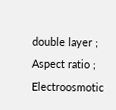double layer ; Aspect ratio ; Electroosmotic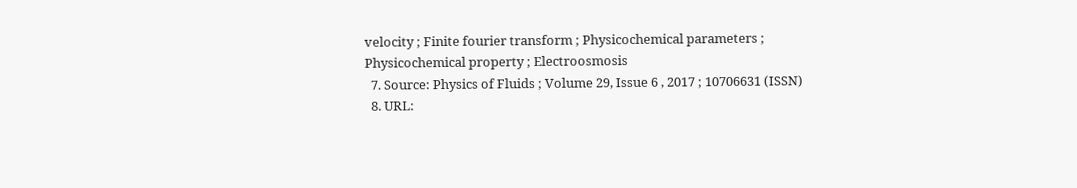velocity ; Finite fourier transform ; Physicochemical parameters ; Physicochemical property ; Electroosmosis
  7. Source: Physics of Fluids ; Volume 29, Issue 6 , 2017 ; 10706631 (ISSN)
  8. URL: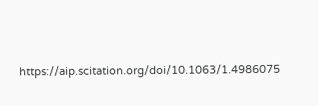https://aip.scitation.org/doi/10.1063/1.4986075